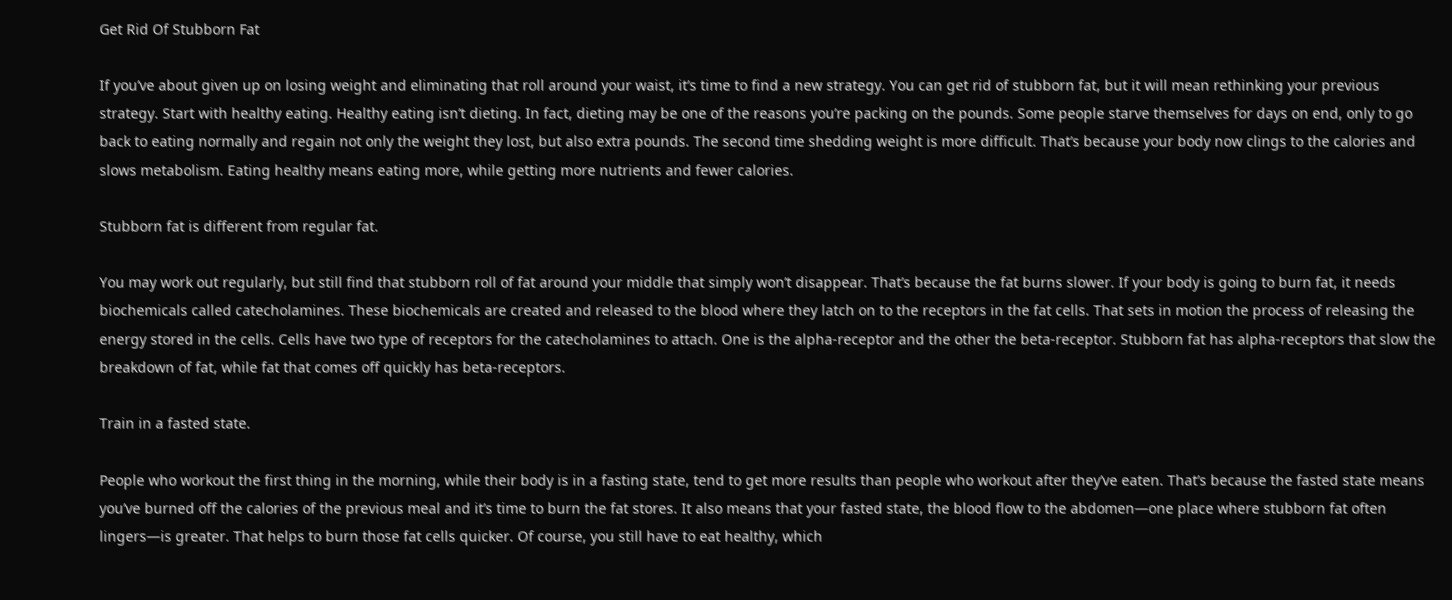Get Rid Of Stubborn Fat

If you’ve about given up on losing weight and eliminating that roll around your waist, it’s time to find a new strategy. You can get rid of stubborn fat, but it will mean rethinking your previous strategy. Start with healthy eating. Healthy eating isn’t dieting. In fact, dieting may be one of the reasons you’re packing on the pounds. Some people starve themselves for days on end, only to go back to eating normally and regain not only the weight they lost, but also extra pounds. The second time shedding weight is more difficult. That’s because your body now clings to the calories and slows metabolism. Eating healthy means eating more, while getting more nutrients and fewer calories.

Stubborn fat is different from regular fat.

You may work out regularly, but still find that stubborn roll of fat around your middle that simply won’t disappear. That’s because the fat burns slower. If your body is going to burn fat, it needs biochemicals called catecholamines. These biochemicals are created and released to the blood where they latch on to the receptors in the fat cells. That sets in motion the process of releasing the energy stored in the cells. Cells have two type of receptors for the catecholamines to attach. One is the alpha-receptor and the other the beta-receptor. Stubborn fat has alpha-receptors that slow the breakdown of fat, while fat that comes off quickly has beta-receptors.

Train in a fasted state.

People who workout the first thing in the morning, while their body is in a fasting state, tend to get more results than people who workout after they’ve eaten. That’s because the fasted state means you’ve burned off the calories of the previous meal and it’s time to burn the fat stores. It also means that your fasted state, the blood flow to the abdomen—one place where stubborn fat often lingers—is greater. That helps to burn those fat cells quicker. Of course, you still have to eat healthy, which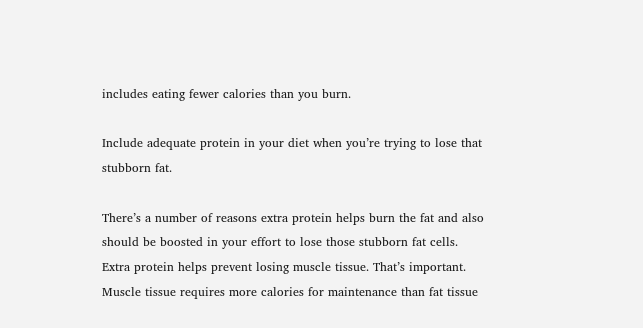includes eating fewer calories than you burn.

Include adequate protein in your diet when you’re trying to lose that stubborn fat.

There’s a number of reasons extra protein helps burn the fat and also should be boosted in your effort to lose those stubborn fat cells. Extra protein helps prevent losing muscle tissue. That’s important. Muscle tissue requires more calories for maintenance than fat tissue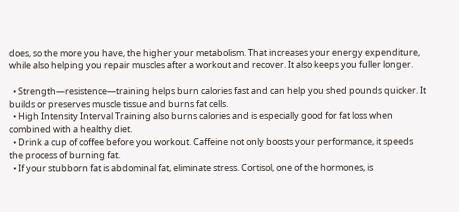does, so the more you have, the higher your metabolism. That increases your energy expenditure, while also helping you repair muscles after a workout and recover. It also keeps you fuller longer.

  • Strength—resistence—training helps burn calories fast and can help you shed pounds quicker. It builds or preserves muscle tissue and burns fat cells.
  • High Intensity Interval Training also burns calories and is especially good for fat loss when combined with a healthy diet.
  • Drink a cup of coffee before you workout. Caffeine not only boosts your performance, it speeds the process of burning fat.
  • If your stubborn fat is abdominal fat, eliminate stress. Cortisol, one of the hormones, is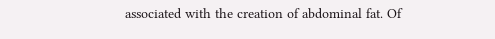associated with the creation of abdominal fat. Of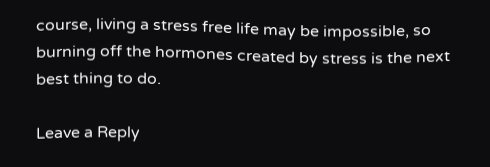course, living a stress free life may be impossible, so burning off the hormones created by stress is the next best thing to do.

Leave a Reply